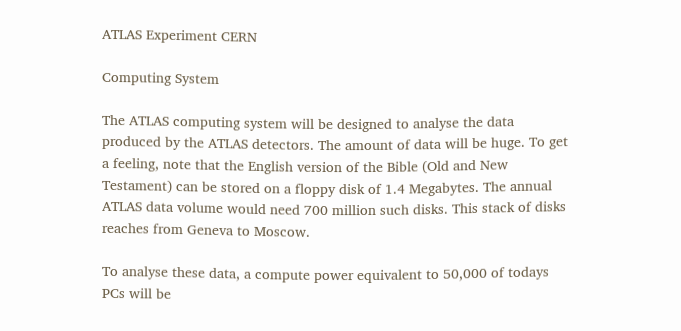ATLAS Experiment CERN

Computing System

The ATLAS computing system will be designed to analyse the data produced by the ATLAS detectors. The amount of data will be huge. To get a feeling, note that the English version of the Bible (Old and New Testament) can be stored on a floppy disk of 1.4 Megabytes. The annual ATLAS data volume would need 700 million such disks. This stack of disks reaches from Geneva to Moscow.

To analyse these data, a compute power equivalent to 50,000 of todays PCs will be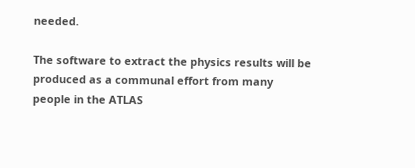needed.

The software to extract the physics results will be produced as a communal effort from many people in the ATLAS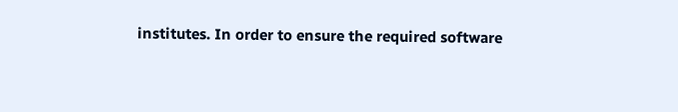institutes. In order to ensure the required software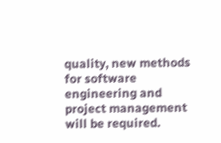quality, new methods for software engineering and project management will be required.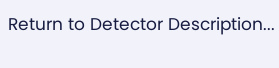Return to Detector Description...